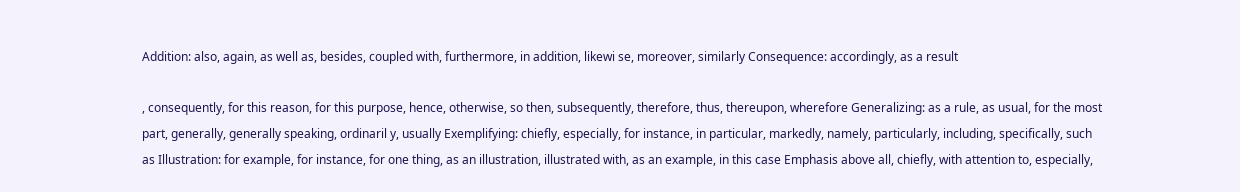Addition: also, again, as well as, besides, coupled with, furthermore, in addition, likewi se, moreover, similarly Consequence: accordingly, as a result

, consequently, for this reason, for this purpose, hence, otherwise, so then, subsequently, therefore, thus, thereupon, wherefore Generalizing: as a rule, as usual, for the most part, generally, generally speaking, ordinaril y, usually Exemplifying: chiefly, especially, for instance, in particular, markedly, namely, particularly, including, specifically, such as Illustration: for example, for instance, for one thing, as an illustration, illustrated with, as an example, in this case Emphasis above all, chiefly, with attention to, especially,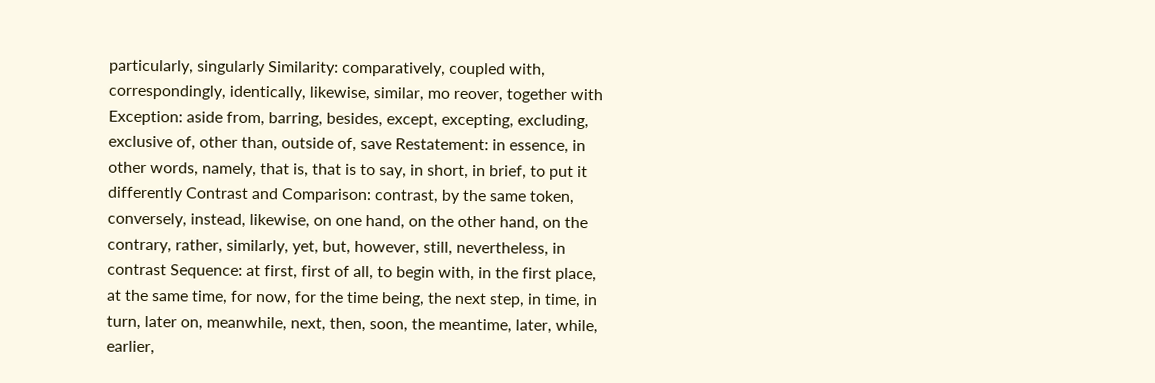particularly, singularly Similarity: comparatively, coupled with, correspondingly, identically, likewise, similar, mo reover, together with Exception: aside from, barring, besides, except, excepting, excluding, exclusive of, other than, outside of, save Restatement: in essence, in other words, namely, that is, that is to say, in short, in brief, to put it differently Contrast and Comparison: contrast, by the same token, conversely, instead, likewise, on one hand, on the other hand, on the contrary, rather, similarly, yet, but, however, still, nevertheless, in contrast Sequence: at first, first of all, to begin with, in the first place, at the same time, for now, for the time being, the next step, in time, in turn, later on, meanwhile, next, then, soon, the meantime, later, while, earlier,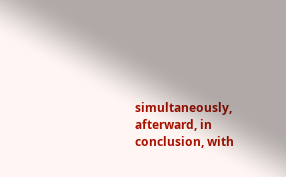simultaneously, afterward, in conclusion, with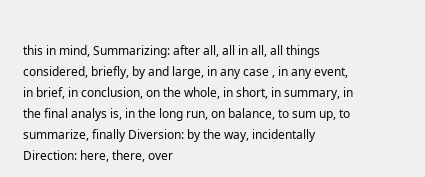this in mind, Summarizing: after all, all in all, all things considered, briefly, by and large, in any case , in any event, in brief, in conclusion, on the whole, in short, in summary, in the final analys is, in the long run, on balance, to sum up, to summarize, finally Diversion: by the way, incidentally Direction: here, there, over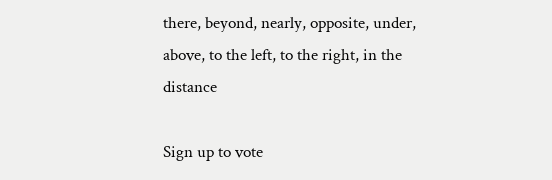there, beyond, nearly, opposite, under, above, to the left, to the right, in the distance

Sign up to vote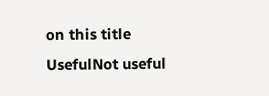on this title
UsefulNot useful